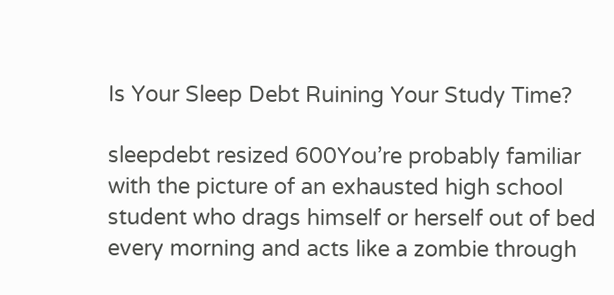Is Your Sleep Debt Ruining Your Study Time?

sleepdebt resized 600You’re probably familiar with the picture of an exhausted high school student who drags himself or herself out of bed every morning and acts like a zombie through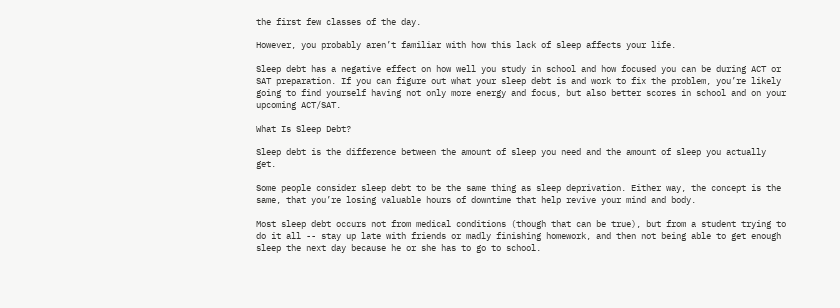the first few classes of the day.

However, you probably aren’t familiar with how this lack of sleep affects your life.

Sleep debt has a negative effect on how well you study in school and how focused you can be during ACT or SAT preparation. If you can figure out what your sleep debt is and work to fix the problem, you’re likely going to find yourself having not only more energy and focus, but also better scores in school and on your upcoming ACT/SAT.

What Is Sleep Debt?

Sleep debt is the difference between the amount of sleep you need and the amount of sleep you actually get.

Some people consider sleep debt to be the same thing as sleep deprivation. Either way, the concept is the same, that you’re losing valuable hours of downtime that help revive your mind and body.

Most sleep debt occurs not from medical conditions (though that can be true), but from a student trying to do it all -- stay up late with friends or madly finishing homework, and then not being able to get enough sleep the next day because he or she has to go to school.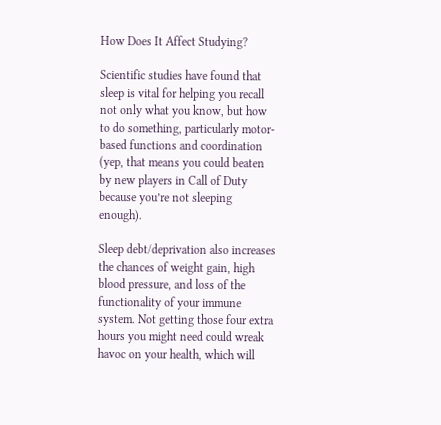How Does It Affect Studying?

Scientific studies have found that sleep is vital for helping you recall not only what you know, but how to do something, particularly motor-based functions and coordination (yep, that means you could beaten by new players in Call of Duty because you’re not sleeping enough).

Sleep debt/deprivation also increases the chances of weight gain, high blood pressure, and loss of the functionality of your immune system. Not getting those four extra hours you might need could wreak havoc on your health, which will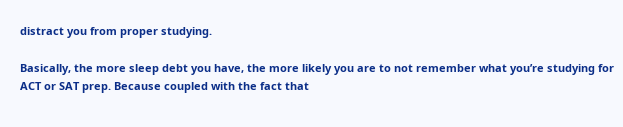distract you from proper studying.

Basically, the more sleep debt you have, the more likely you are to not remember what you’re studying for ACT or SAT prep. Because coupled with the fact that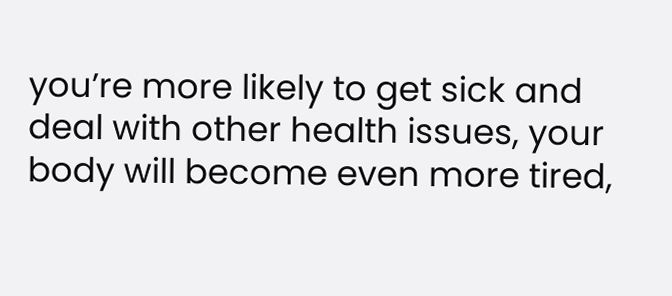you’re more likely to get sick and deal with other health issues, your body will become even more tired,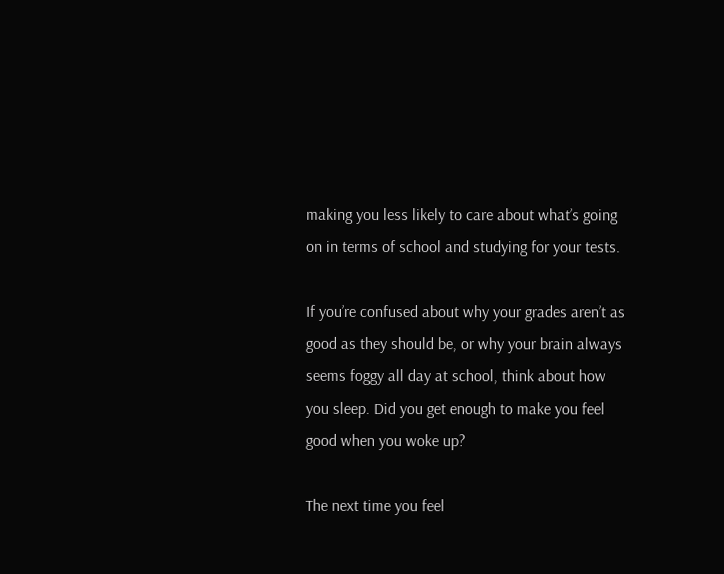making you less likely to care about what’s going on in terms of school and studying for your tests.

If you’re confused about why your grades aren’t as good as they should be, or why your brain always seems foggy all day at school, think about how you sleep. Did you get enough to make you feel good when you woke up?

The next time you feel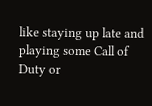like staying up late and playing some Call of Duty or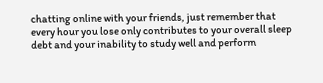chatting online with your friends, just remember that every hour you lose only contributes to your overall sleep debt and your inability to study well and perform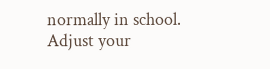normally in school. Adjust your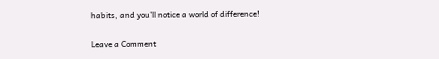habits, and you’ll notice a world of difference!

Leave a Comment